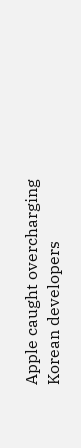Apple caught overcharging Korean developers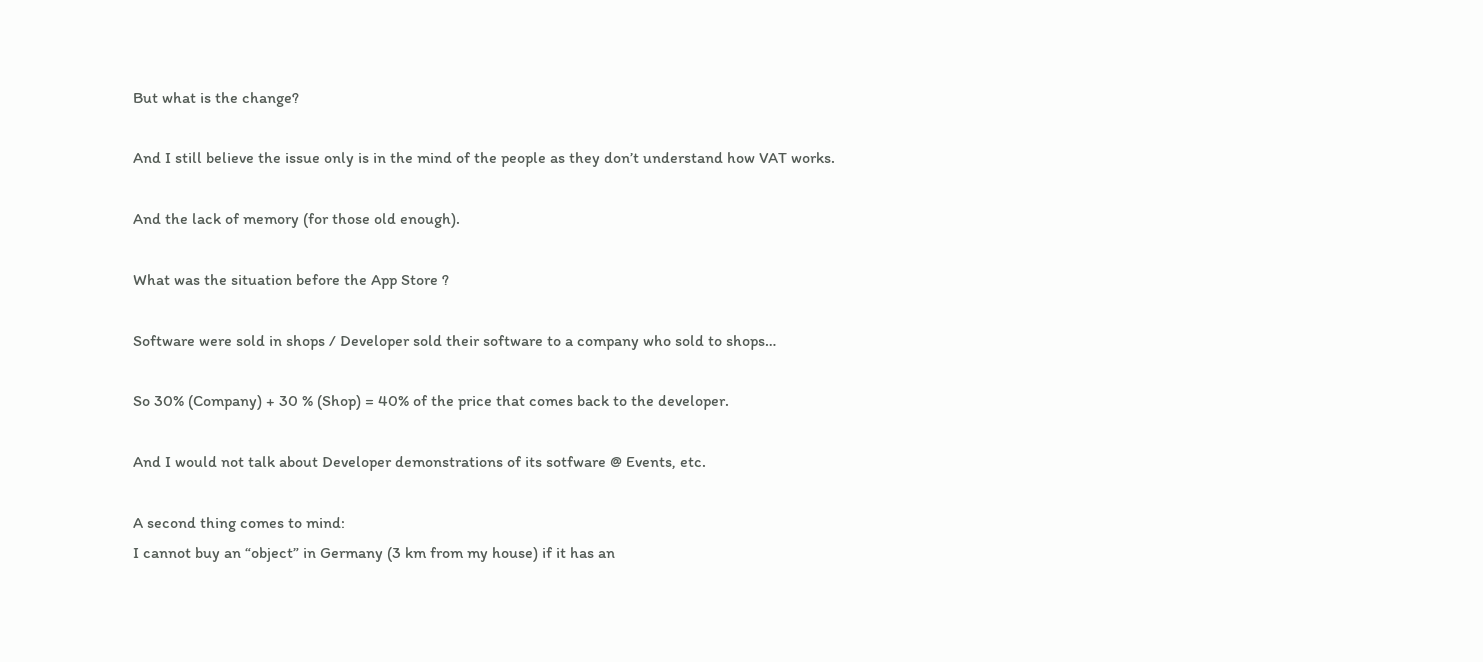But what is the change?

And I still believe the issue only is in the mind of the people as they don’t understand how VAT works.

And the lack of memory (for those old enough).

What was the situation before the App Store ?

Software were sold in shops / Developer sold their software to a company who sold to shops…

So 30% (Company) + 30 % (Shop) = 40% of the price that comes back to the developer.

And I would not talk about Developer demonstrations of its sotfware @ Events, etc.

A second thing comes to mind:
I cannot buy an “object” in Germany (3 km from my house) if it has an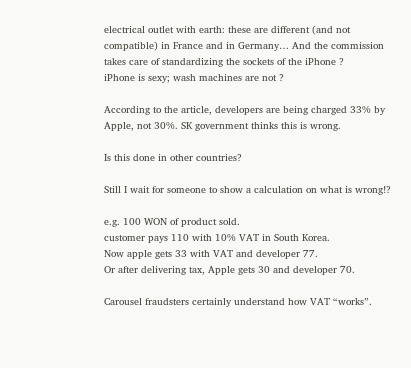electrical outlet with earth: these are different (and not compatible) in France and in Germany… And the commission takes care of standardizing the sockets of the iPhone ?
iPhone is sexy; wash machines are not ?

According to the article, developers are being charged 33% by Apple, not 30%. SK government thinks this is wrong.

Is this done in other countries?

Still I wait for someone to show a calculation on what is wrong!?

e.g. 100 WON of product sold.
customer pays 110 with 10% VAT in South Korea.
Now apple gets 33 with VAT and developer 77.
Or after delivering tax, Apple gets 30 and developer 70.

Carousel fraudsters certainly understand how VAT “works”.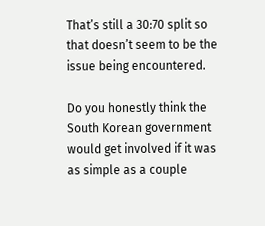That’s still a 30:70 split so that doesn’t seem to be the issue being encountered.

Do you honestly think the South Korean government would get involved if it was as simple as a couple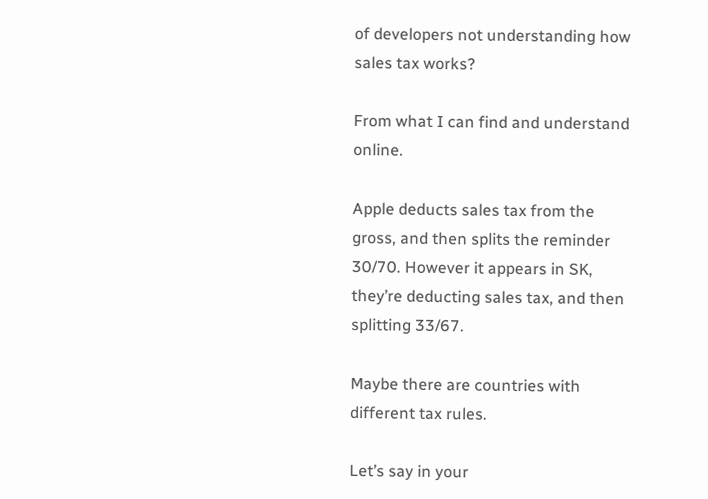of developers not understanding how sales tax works?

From what I can find and understand online.

Apple deducts sales tax from the gross, and then splits the reminder 30/70. However it appears in SK, they’re deducting sales tax, and then splitting 33/67.

Maybe there are countries with different tax rules.

Let’s say in your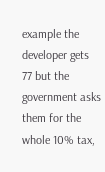example the developer gets 77 but the government asks them for the whole 10% tax,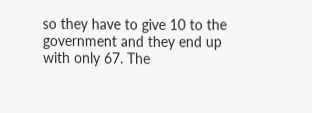so they have to give 10 to the government and they end up with only 67. The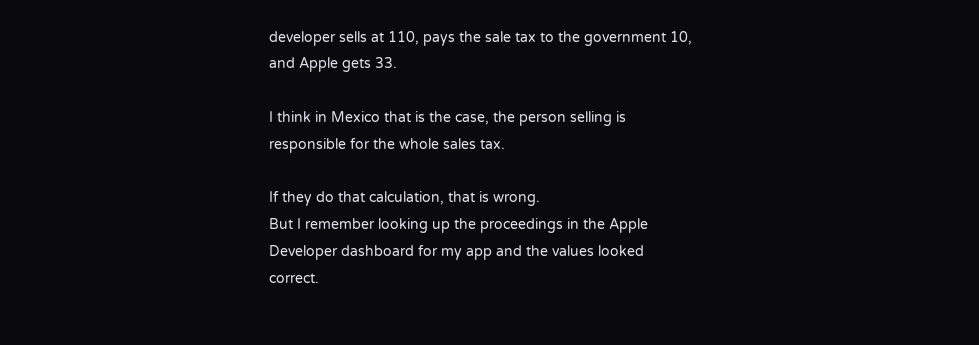developer sells at 110, pays the sale tax to the government 10, and Apple gets 33.

I think in Mexico that is the case, the person selling is responsible for the whole sales tax.

If they do that calculation, that is wrong.
But I remember looking up the proceedings in the Apple Developer dashboard for my app and the values looked correct.